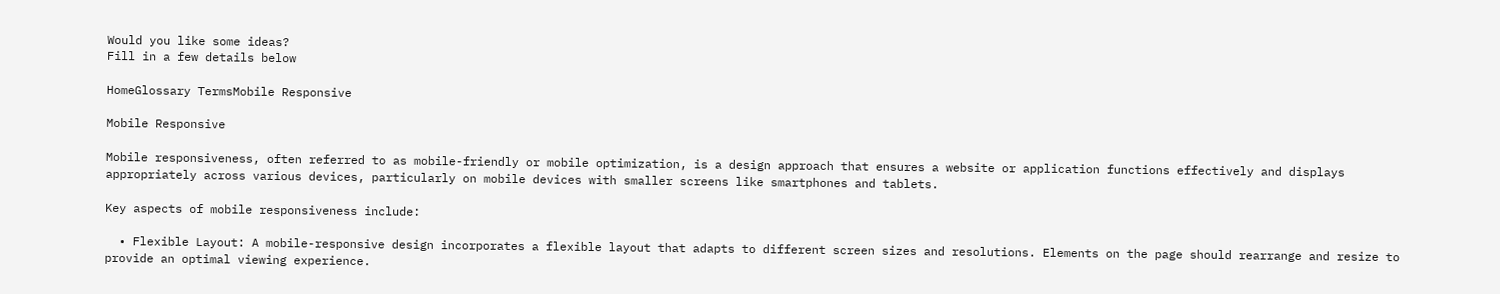Would you like some ideas?
Fill in a few details below

HomeGlossary TermsMobile Responsive

Mobile Responsive

Mobile responsiveness, often referred to as mobile-friendly or mobile optimization, is a design approach that ensures a website or application functions effectively and displays appropriately across various devices, particularly on mobile devices with smaller screens like smartphones and tablets.

Key aspects of mobile responsiveness include:

  • Flexible Layout: A mobile-responsive design incorporates a flexible layout that adapts to different screen sizes and resolutions. Elements on the page should rearrange and resize to provide an optimal viewing experience.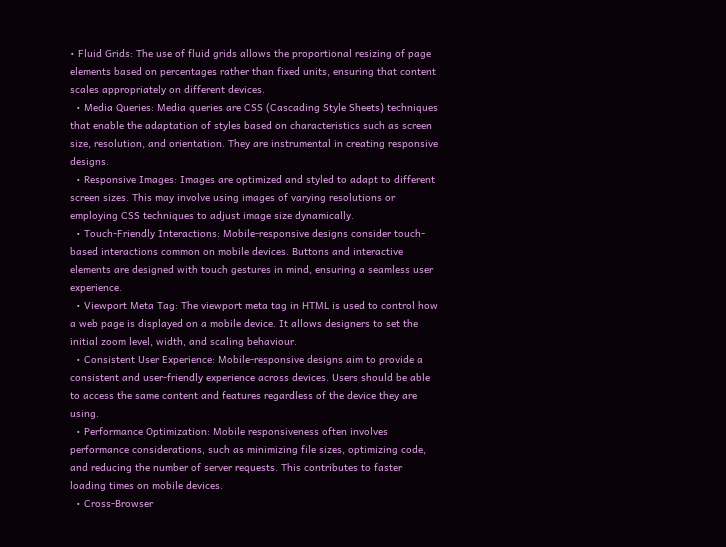• Fluid Grids: The use of fluid grids allows the proportional resizing of page elements based on percentages rather than fixed units, ensuring that content scales appropriately on different devices.
  • Media Queries: Media queries are CSS (Cascading Style Sheets) techniques that enable the adaptation of styles based on characteristics such as screen size, resolution, and orientation. They are instrumental in creating responsive designs.
  • Responsive Images: Images are optimized and styled to adapt to different screen sizes. This may involve using images of varying resolutions or employing CSS techniques to adjust image size dynamically.
  • Touch-Friendly Interactions: Mobile-responsive designs consider touch-based interactions common on mobile devices. Buttons and interactive elements are designed with touch gestures in mind, ensuring a seamless user experience.
  • Viewport Meta Tag: The viewport meta tag in HTML is used to control how a web page is displayed on a mobile device. It allows designers to set the initial zoom level, width, and scaling behaviour.
  • Consistent User Experience: Mobile-responsive designs aim to provide a consistent and user-friendly experience across devices. Users should be able to access the same content and features regardless of the device they are using.
  • Performance Optimization: Mobile responsiveness often involves performance considerations, such as minimizing file sizes, optimizing code, and reducing the number of server requests. This contributes to faster loading times on mobile devices.
  • Cross-Browser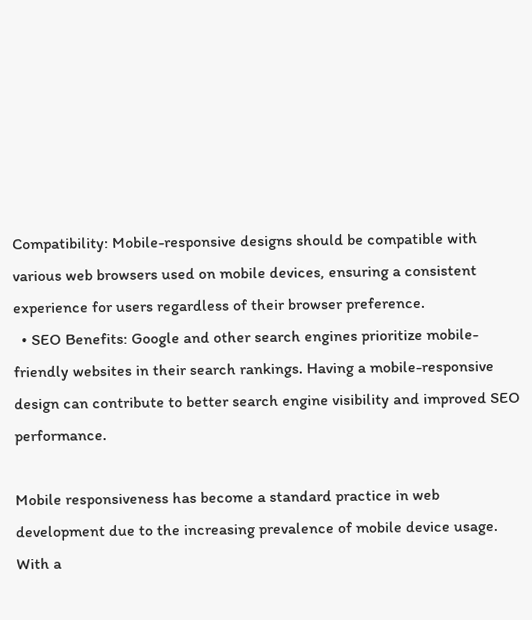Compatibility: Mobile-responsive designs should be compatible with various web browsers used on mobile devices, ensuring a consistent experience for users regardless of their browser preference.
  • SEO Benefits: Google and other search engines prioritize mobile-friendly websites in their search rankings. Having a mobile-responsive design can contribute to better search engine visibility and improved SEO performance.

Mobile responsiveness has become a standard practice in web development due to the increasing prevalence of mobile device usage. With a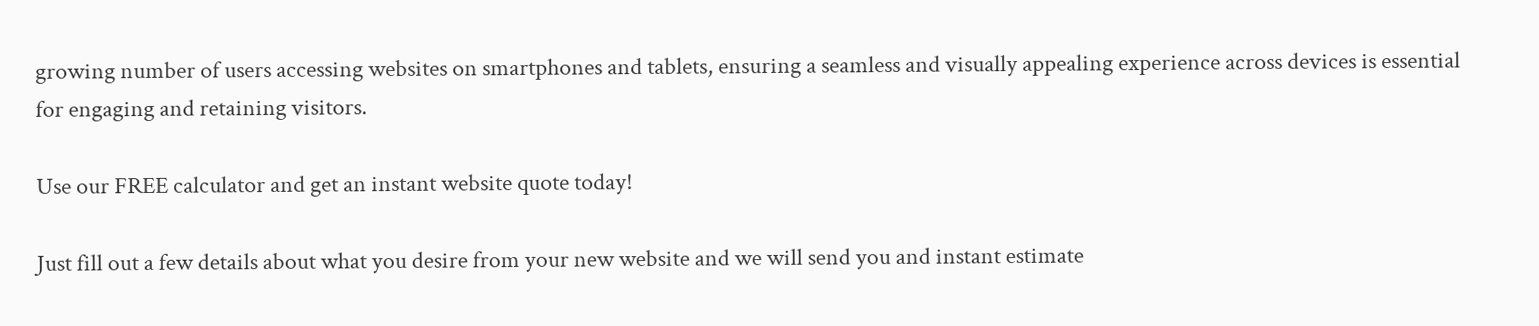growing number of users accessing websites on smartphones and tablets, ensuring a seamless and visually appealing experience across devices is essential for engaging and retaining visitors.

Use our FREE calculator and get an instant website quote today!

Just fill out a few details about what you desire from your new website and we will send you and instant estimate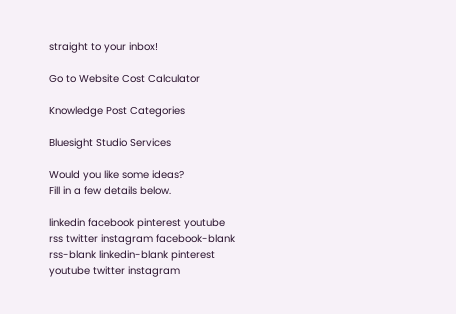straight to your inbox!

Go to Website Cost Calculator

Knowledge Post Categories

Bluesight Studio Services

Would you like some ideas?
Fill in a few details below.

linkedin facebook pinterest youtube rss twitter instagram facebook-blank rss-blank linkedin-blank pinterest youtube twitter instagram